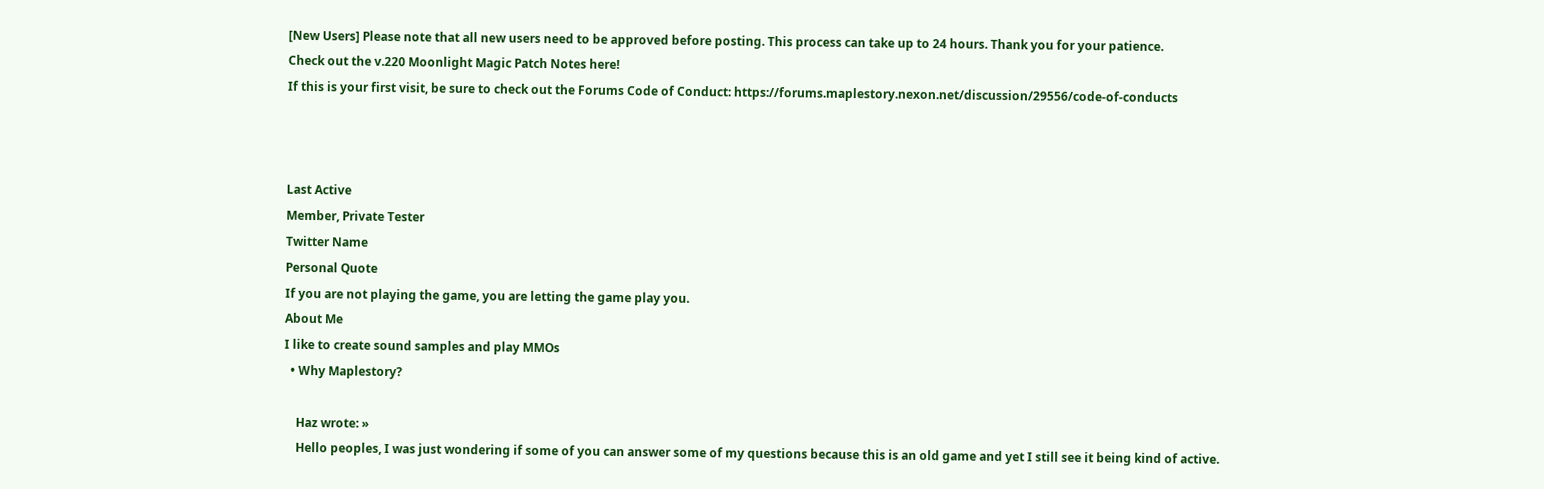[New Users] Please note that all new users need to be approved before posting. This process can take up to 24 hours. Thank you for your patience.
Check out the v.220 Moonlight Magic Patch Notes here!
If this is your first visit, be sure to check out the Forums Code of Conduct: https://forums.maplestory.nexon.net/discussion/29556/code-of-conducts



Last Active
Member, Private Tester
Twitter Name
Personal Quote
If you are not playing the game, you are letting the game play you.
About Me
I like to create sound samples and play MMOs
  • Why Maplestory?

    Haz wrote: »
    Hello peoples, I was just wondering if some of you can answer some of my questions because this is an old game and yet I still see it being kind of active.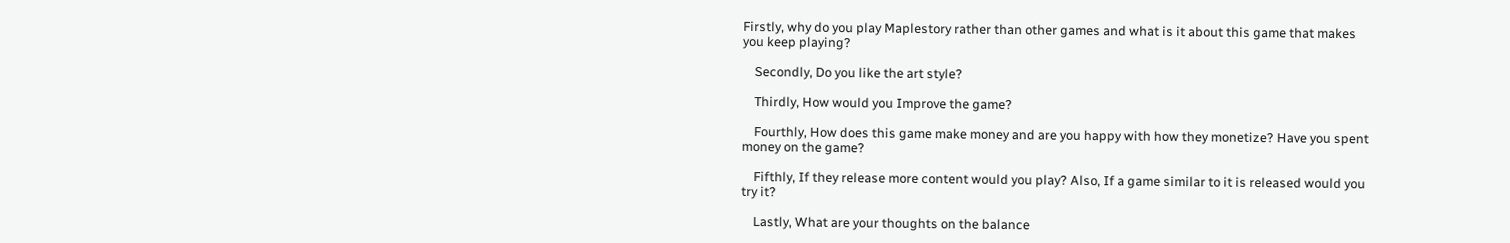Firstly, why do you play Maplestory rather than other games and what is it about this game that makes you keep playing?

    Secondly, Do you like the art style?

    Thirdly, How would you Improve the game?

    Fourthly, How does this game make money and are you happy with how they monetize? Have you spent money on the game?

    Fifthly, If they release more content would you play? Also, If a game similar to it is released would you try it?

    Lastly, What are your thoughts on the balance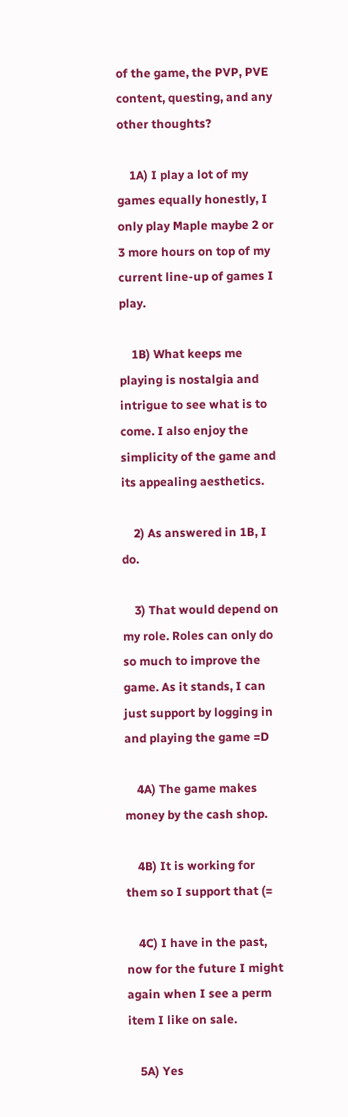of the game, the PVP, PVE content, questing, and any other thoughts?

    1A) I play a lot of my games equally honestly, I only play Maple maybe 2 or 3 more hours on top of my current line-up of games I play.

    1B) What keeps me playing is nostalgia and intrigue to see what is to come. I also enjoy the simplicity of the game and its appealing aesthetics.

    2) As answered in 1B, I do.

    3) That would depend on my role. Roles can only do so much to improve the game. As it stands, I can just support by logging in and playing the game =D

    4A) The game makes money by the cash shop.

    4B) It is working for them so I support that (=

    4C) I have in the past, now for the future I might again when I see a perm item I like on sale.

    5A) Yes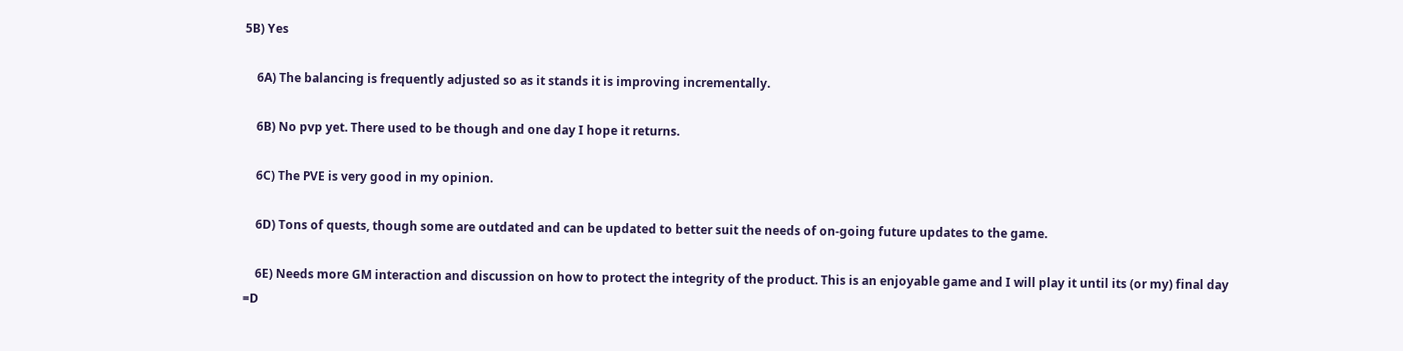5B) Yes

    6A) The balancing is frequently adjusted so as it stands it is improving incrementally.

    6B) No pvp yet. There used to be though and one day I hope it returns.

    6C) The PVE is very good in my opinion.

    6D) Tons of quests, though some are outdated and can be updated to better suit the needs of on-going future updates to the game.

    6E) Needs more GM interaction and discussion on how to protect the integrity of the product. This is an enjoyable game and I will play it until its (or my) final day =D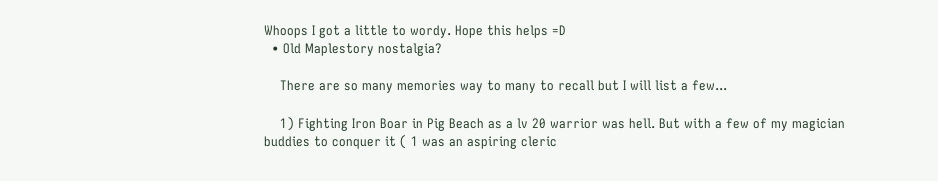Whoops I got a little to wordy. Hope this helps =D
  • Old Maplestory nostalgia?

    There are so many memories way to many to recall but I will list a few...

    1) Fighting Iron Boar in Pig Beach as a lv 20 warrior was hell. But with a few of my magician buddies to conquer it ( 1 was an aspiring cleric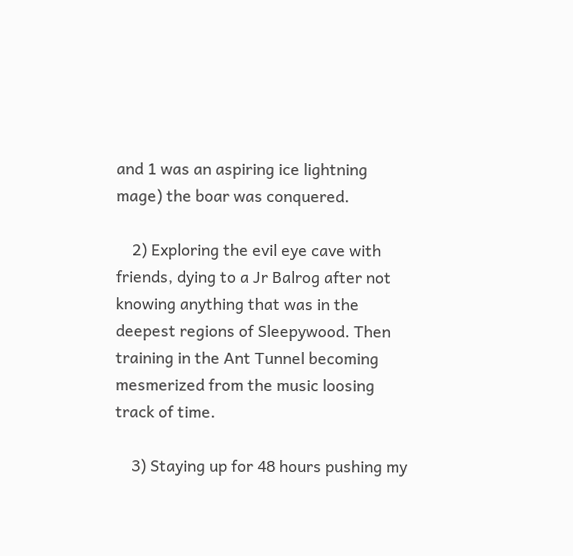and 1 was an aspiring ice lightning mage) the boar was conquered.

    2) Exploring the evil eye cave with friends, dying to a Jr Balrog after not knowing anything that was in the deepest regions of Sleepywood. Then training in the Ant Tunnel becoming mesmerized from the music loosing track of time.

    3) Staying up for 48 hours pushing my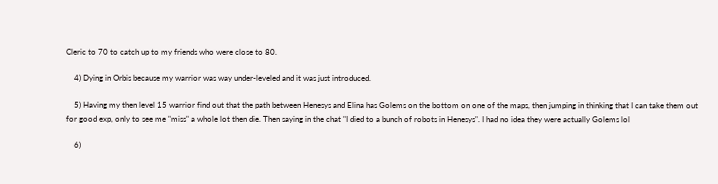Cleric to 70 to catch up to my friends who were close to 80.

    4) Dying in Orbis because my warrior was way under-leveled and it was just introduced.

    5) Having my then level 15 warrior find out that the path between Henesys and Elina has Golems on the bottom on one of the maps, then jumping in thinking that I can take them out for good exp, only to see me "miss" a whole lot then die. Then saying in the chat "I died to a bunch of robots in Henesys". I had no idea they were actually Golems lol

    6)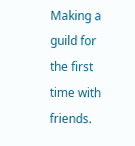Making a guild for the first time with friends.